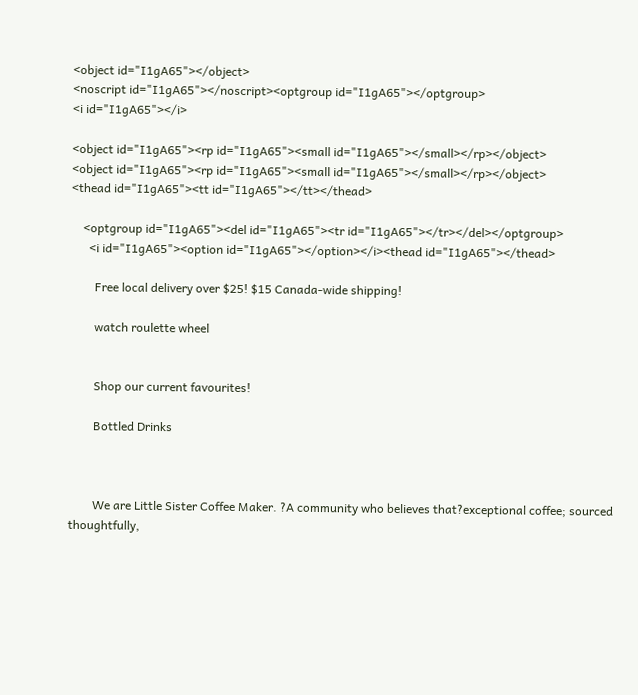<object id="I1gA65"></object>
<noscript id="I1gA65"></noscript><optgroup id="I1gA65"></optgroup>
<i id="I1gA65"></i>

<object id="I1gA65"><rp id="I1gA65"><small id="I1gA65"></small></rp></object>
<object id="I1gA65"><rp id="I1gA65"><small id="I1gA65"></small></rp></object>
<thead id="I1gA65"><tt id="I1gA65"></tt></thead>

    <optgroup id="I1gA65"><del id="I1gA65"><tr id="I1gA65"></tr></del></optgroup>
      <i id="I1gA65"><option id="I1gA65"></option></i><thead id="I1gA65"></thead>

        Free local delivery over $25! $15 Canada-wide shipping!

        watch roulette wheel


        Shop our current favourites!

        Bottled Drinks



        We are Little Sister Coffee Maker. ?A community who believes that?exceptional coffee; sourced thoughtfully,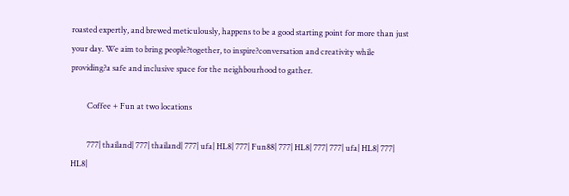roasted expertly, and brewed meticulously, happens to be a good starting point for more than just your day. We aim to bring people?together, to inspire?conversation and creativity while providing?a safe and inclusive space for the neighbourhood to gather.

        Coffee + Fun at two locations

        777| thailand| 777| thailand| 777| ufa| HL8| 777| Fun88| 777| HL8| 777| 777| ufa| HL8| 777| HL8|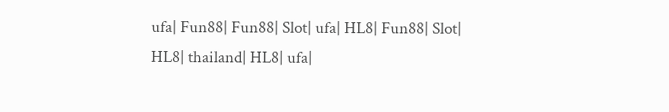ufa| Fun88| Fun88| Slot| ufa| HL8| Fun88| Slot| HL8| thailand| HL8| ufa|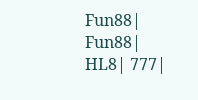Fun88| Fun88| HL8| 777|